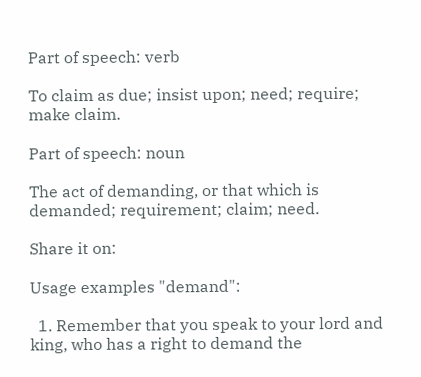Part of speech: verb

To claim as due; insist upon; need; require; make claim.

Part of speech: noun

The act of demanding, or that which is demanded; requirement; claim; need.

Share it on:

Usage examples "demand":

  1. Remember that you speak to your lord and king, who has a right to demand the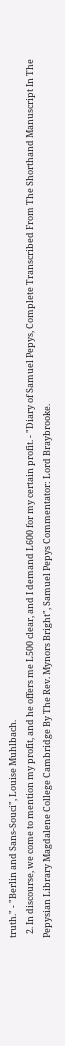truth." - "Berlin and Sans-Souci", Louise Muhlbach.
  2. In discourse, we come to mention my profit, and he offers me L500 clear, and I demand L600 for my certain profit. - "Diary of Samuel Pepys, Complete Transcribed From The Shorthand Manuscript In The Pepysian Library Magdalene College Cambridge By The Rev. Mynors Bright", Samuel Pepys Commentator: Lord Braybrooke.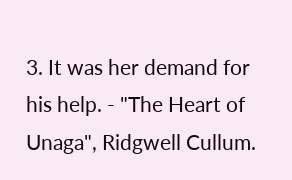3. It was her demand for his help. - "The Heart of Unaga", Ridgwell Cullum.